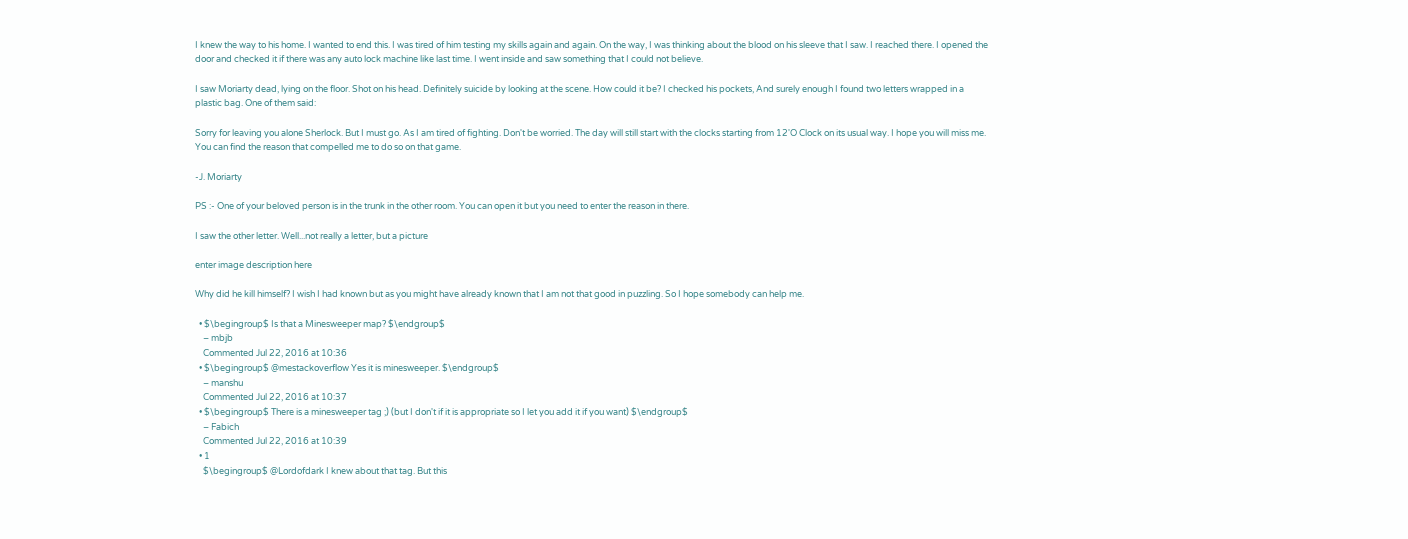I knew the way to his home. I wanted to end this. I was tired of him testing my skills again and again. On the way, I was thinking about the blood on his sleeve that I saw. I reached there. I opened the door and checked it if there was any auto lock machine like last time. I went inside and saw something that I could not believe.

I saw Moriarty dead, lying on the floor. Shot on his head. Definitely suicide by looking at the scene. How could it be? I checked his pockets, And surely enough I found two letters wrapped in a plastic bag. One of them said:

Sorry for leaving you alone Sherlock. But I must go. As I am tired of fighting. Don't be worried. The day will still start with the clocks starting from 12'O Clock on its usual way. I hope you will miss me. You can find the reason that compelled me to do so on that game.

-J. Moriarty

PS :- One of your beloved person is in the trunk in the other room. You can open it but you need to enter the reason in there.

I saw the other letter. Well...not really a letter, but a picture

enter image description here

Why did he kill himself? I wish I had known but as you might have already known that I am not that good in puzzling. So I hope somebody can help me.

  • $\begingroup$ Is that a Minesweeper map? $\endgroup$
    – mbjb
    Commented Jul 22, 2016 at 10:36
  • $\begingroup$ @mestackoverflow Yes it is minesweeper. $\endgroup$
    – manshu
    Commented Jul 22, 2016 at 10:37
  • $\begingroup$ There is a minesweeper tag ;) (but I don't if it is appropriate so I let you add it if you want) $\endgroup$
    – Fabich
    Commented Jul 22, 2016 at 10:39
  • 1
    $\begingroup$ @Lordofdark I knew about that tag. But this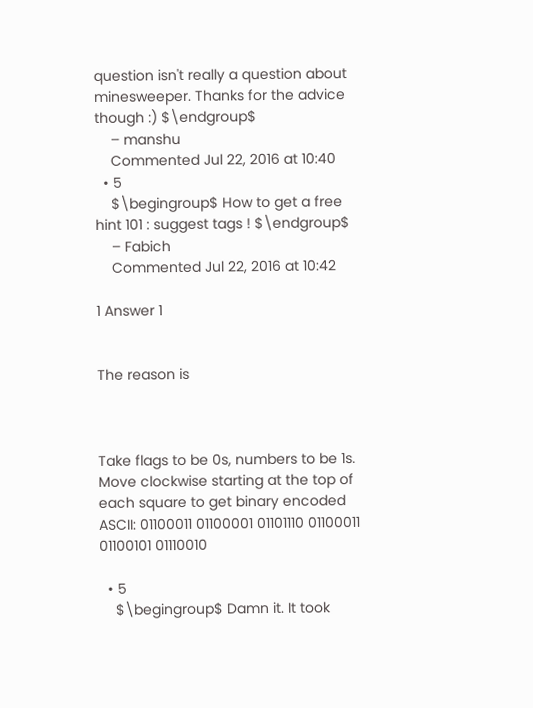question isn't really a question about minesweeper. Thanks for the advice though :) $\endgroup$
    – manshu
    Commented Jul 22, 2016 at 10:40
  • 5
    $\begingroup$ How to get a free hint 101 : suggest tags ! $\endgroup$
    – Fabich
    Commented Jul 22, 2016 at 10:42

1 Answer 1


The reason is



Take flags to be 0s, numbers to be 1s. Move clockwise starting at the top of each square to get binary encoded ASCII: 01100011 01100001 01101110 01100011 01100101 01110010

  • 5
    $\begingroup$ Damn it. It took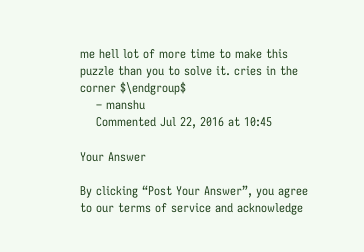me hell lot of more time to make this puzzle than you to solve it. cries in the corner $\endgroup$
    – manshu
    Commented Jul 22, 2016 at 10:45

Your Answer

By clicking “Post Your Answer”, you agree to our terms of service and acknowledge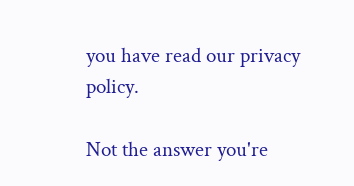you have read our privacy policy.

Not the answer you're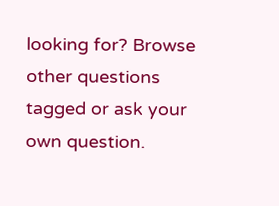looking for? Browse other questions tagged or ask your own question.